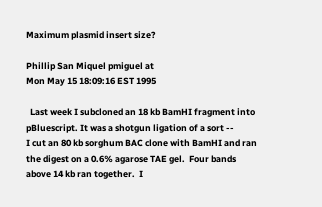Maximum plasmid insert size?

Phillip San Miquel pmiguel at
Mon May 15 18:09:16 EST 1995

  Last week I subcloned an 18 kb BamHI fragment into
pBluescript. It was a shotgun ligation of a sort --
I cut an 80 kb sorghum BAC clone with BamHI and ran
the digest on a 0.6% agarose TAE gel.  Four bands
above 14 kb ran together.  I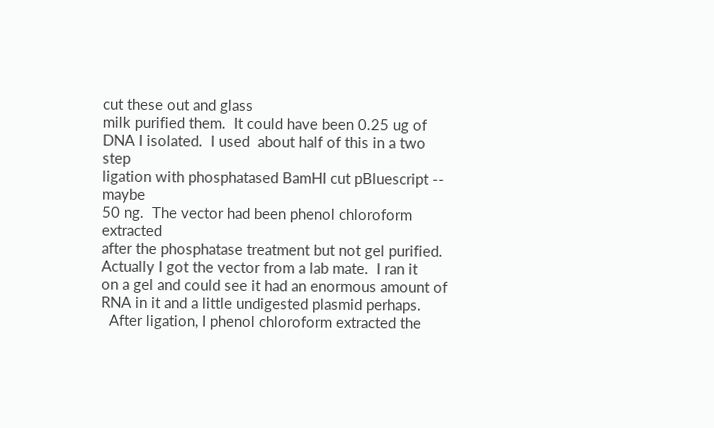cut these out and glass
milk purified them.  It could have been 0.25 ug of
DNA I isolated.  I used  about half of this in a two step
ligation with phosphatased BamHI cut pBluescript -- maybe
50 ng.  The vector had been phenol chloroform extracted
after the phosphatase treatment but not gel purified.
Actually I got the vector from a lab mate.  I ran it
on a gel and could see it had an enormous amount of
RNA in it and a little undigested plasmid perhaps.
  After ligation, I phenol chloroform extracted the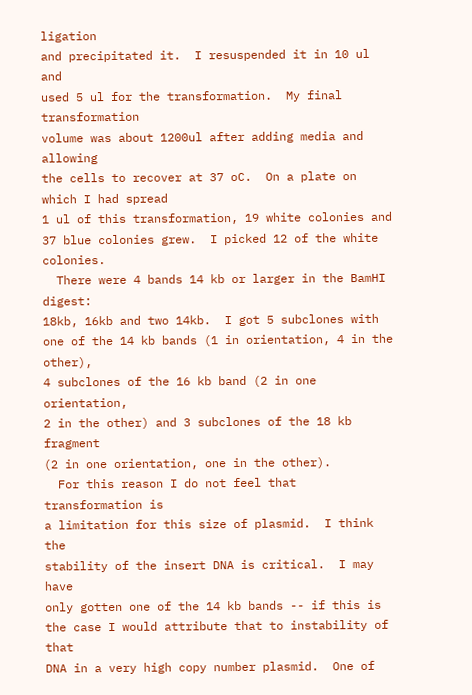ligation
and precipitated it.  I resuspended it in 10 ul and
used 5 ul for the transformation.  My final transformation
volume was about 1200ul after adding media and allowing
the cells to recover at 37 oC.  On a plate on which I had spread
1 ul of this transformation, 19 white colonies and
37 blue colonies grew.  I picked 12 of the white colonies.
  There were 4 bands 14 kb or larger in the BamHI digest:
18kb, 16kb and two 14kb.  I got 5 subclones with
one of the 14 kb bands (1 in orientation, 4 in the other),
4 subclones of the 16 kb band (2 in one orientation,
2 in the other) and 3 subclones of the 18 kb fragment
(2 in one orientation, one in the other).
  For this reason I do not feel that transformation is
a limitation for this size of plasmid.  I think the
stability of the insert DNA is critical.  I may have
only gotten one of the 14 kb bands -- if this is
the case I would attribute that to instability of that
DNA in a very high copy number plasmid.  One of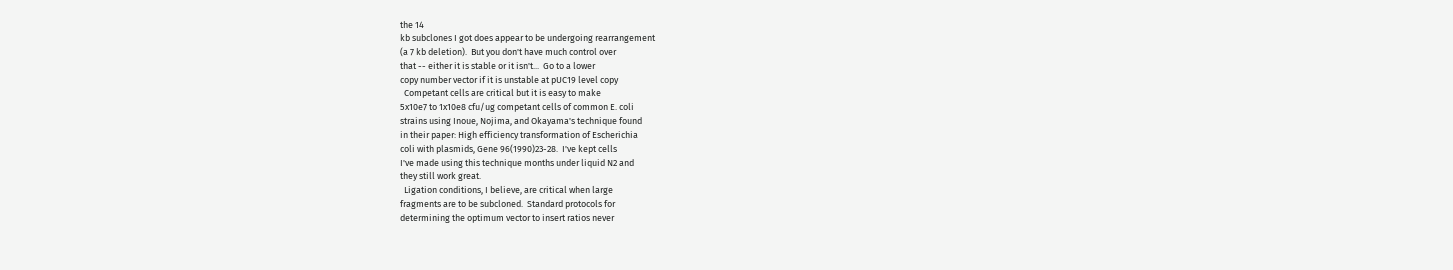the 14
kb subclones I got does appear to be undergoing rearrangement
(a 7 kb deletion).  But you don't have much control over
that -- either it is stable or it isn't...  Go to a lower
copy number vector if it is unstable at pUC19 level copy
  Competant cells are critical but it is easy to make
5x10e7 to 1x10e8 cfu/ug competant cells of common E. coli
strains using Inoue, Nojima, and Okayama's technique found
in their paper: High efficiency transformation of Escherichia
coli with plasmids, Gene 96(1990)23-28.  I've kept cells
I've made using this technique months under liquid N2 and
they still work great.
  Ligation conditions, I believe, are critical when large
fragments are to be subcloned.  Standard protocols for
determining the optimum vector to insert ratios never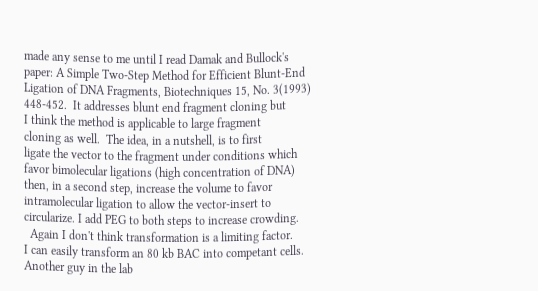made any sense to me until I read Damak and Bullock's
paper: A Simple Two-Step Method for Efficient Blunt-End
Ligation of DNA Fragments, Biotechniques 15, No. 3(1993)
448-452.  It addresses blunt end fragment cloning but
I think the method is applicable to large fragment
cloning as well.  The idea, in a nutshell, is to first
ligate the vector to the fragment under conditions which
favor bimolecular ligations (high concentration of DNA)
then, in a second step, increase the volume to favor
intramolecular ligation to allow the vector-insert to
circularize. I add PEG to both steps to increase crowding.
  Again I don't think transformation is a limiting factor.
I can easily transform an 80 kb BAC into competant cells.
Another guy in the lab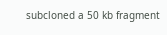subcloned a 50 kb fragment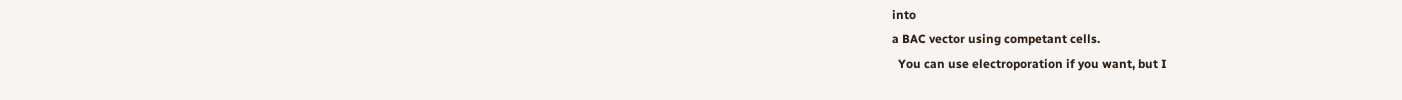into
a BAC vector using competant cells.
  You can use electroporation if you want, but I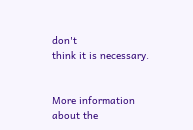don't
think it is necessary.


More information about the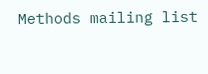Methods mailing list